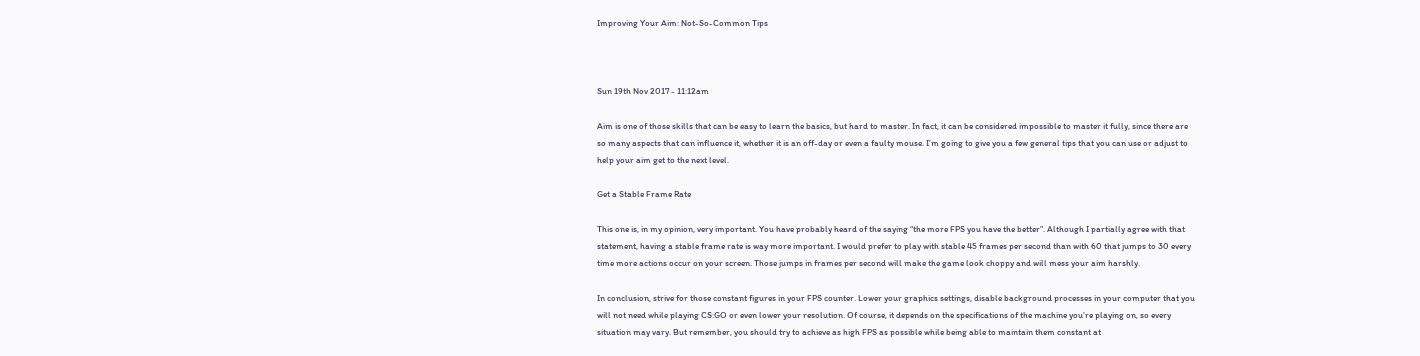Improving Your Aim: Not-So-Common Tips



Sun 19th Nov 2017 - 11:12am

Aim is one of those skills that can be easy to learn the basics, but hard to master. In fact, it can be considered impossible to master it fully, since there are so many aspects that can influence it, whether it is an off-day or even a faulty mouse. I’m going to give you a few general tips that you can use or adjust to help your aim get to the next level.

Get a Stable Frame Rate

This one is, in my opinion, very important. You have probably heard of the saying “the more FPS you have the better”. Although I partially agree with that statement, having a stable frame rate is way more important. I would prefer to play with stable 45 frames per second than with 60 that jumps to 30 every time more actions occur on your screen. Those jumps in frames per second will make the game look choppy and will mess your aim harshly.

In conclusion, strive for those constant figures in your FPS counter. Lower your graphics settings, disable background processes in your computer that you will not need while playing CS:GO or even lower your resolution. Of course, it depends on the specifications of the machine you’re playing on, so every situation may vary. But remember, you should try to achieve as high FPS as possible while being able to maintain them constant at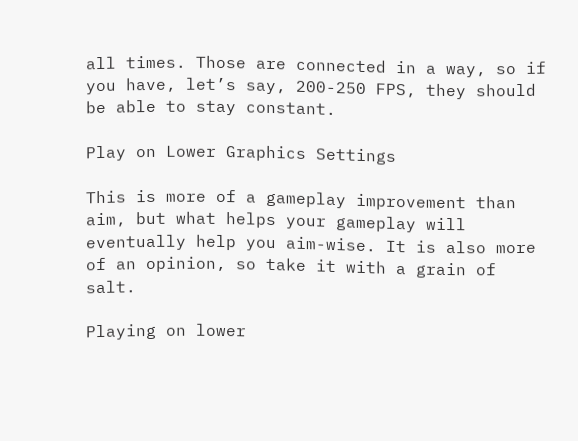all times. Those are connected in a way, so if you have, let’s say, 200-250 FPS, they should be able to stay constant.

Play on Lower Graphics Settings

This is more of a gameplay improvement than aim, but what helps your gameplay will eventually help you aim-wise. It is also more of an opinion, so take it with a grain of salt.

Playing on lower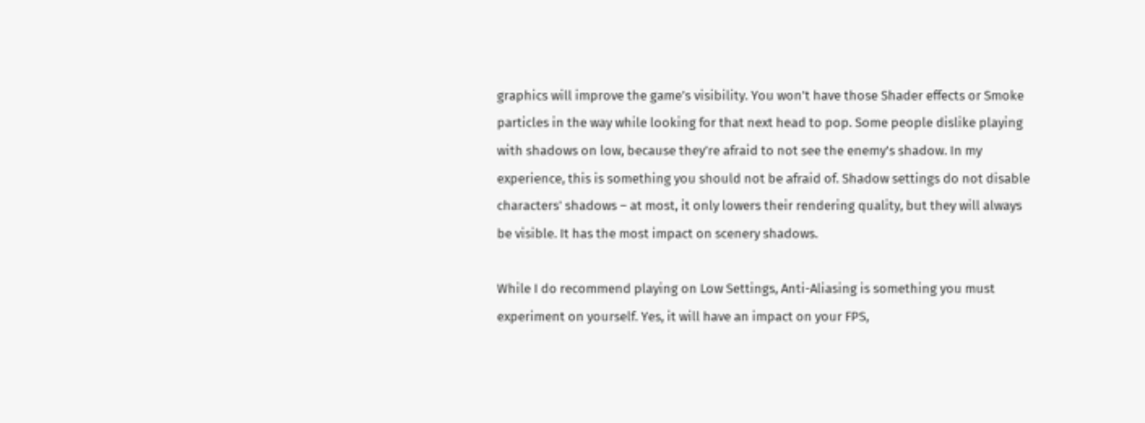graphics will improve the game’s visibility. You won’t have those Shader effects or Smoke particles in the way while looking for that next head to pop. Some people dislike playing with shadows on low, because they’re afraid to not see the enemy's shadow. In my experience, this is something you should not be afraid of. Shadow settings do not disable characters' shadows – at most, it only lowers their rendering quality, but they will always be visible. It has the most impact on scenery shadows.

While I do recommend playing on Low Settings, Anti-Aliasing is something you must experiment on yourself. Yes, it will have an impact on your FPS,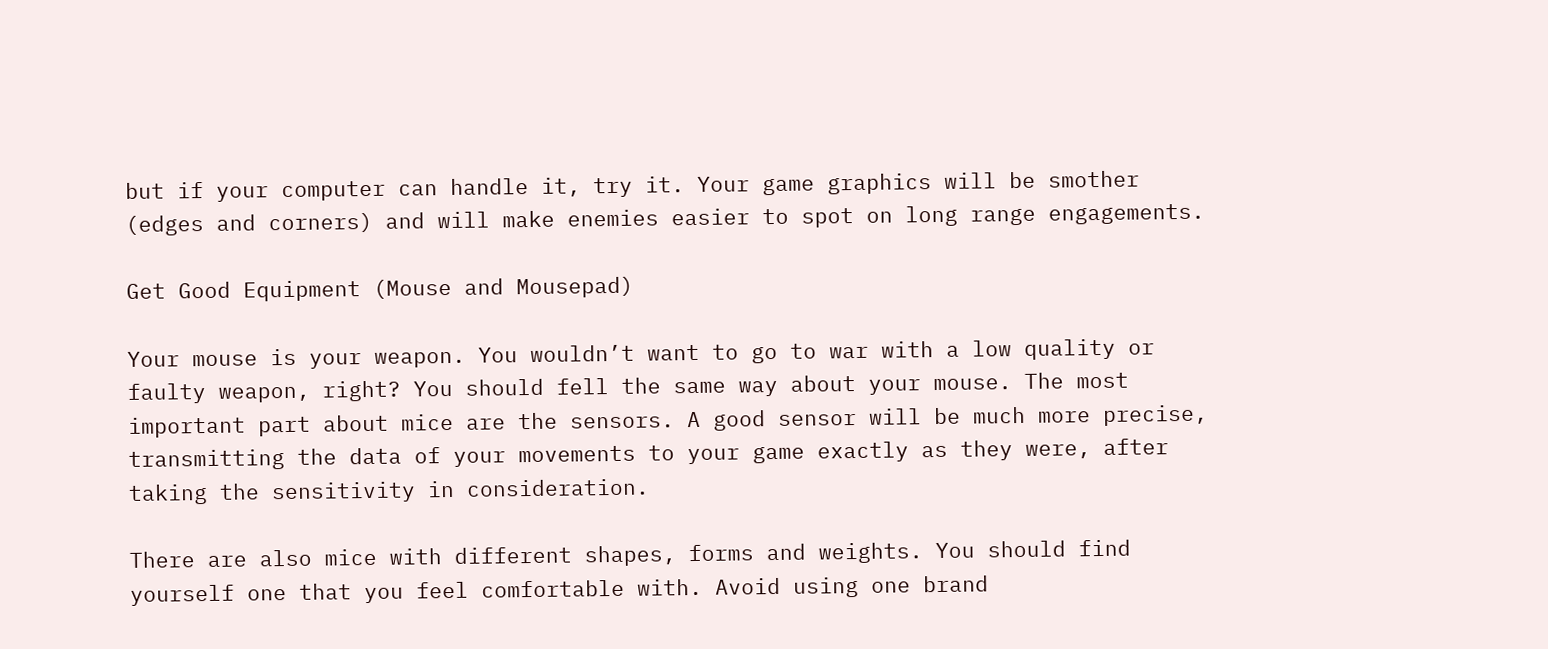but if your computer can handle it, try it. Your game graphics will be smother (edges and corners) and will make enemies easier to spot on long range engagements.

Get Good Equipment (Mouse and Mousepad)

Your mouse is your weapon. You wouldn’t want to go to war with a low quality or faulty weapon, right? You should fell the same way about your mouse. The most important part about mice are the sensors. A good sensor will be much more precise, transmitting the data of your movements to your game exactly as they were, after taking the sensitivity in consideration.

There are also mice with different shapes, forms and weights. You should find yourself one that you feel comfortable with. Avoid using one brand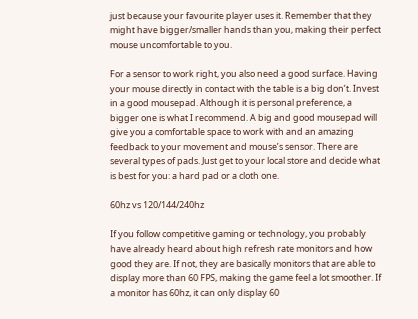just because your favourite player uses it. Remember that they might have bigger/smaller hands than you, making their perfect mouse uncomfortable to you.

For a sensor to work right, you also need a good surface. Having your mouse directly in contact with the table is a big don’t. Invest in a good mousepad. Although it is personal preference, a bigger one is what I recommend. A big and good mousepad will give you a comfortable space to work with and an amazing feedback to your movement and mouse’s sensor. There are several types of pads. Just get to your local store and decide what is best for you: a hard pad or a cloth one.

60hz vs 120/144/240hz

If you follow competitive gaming or technology, you probably have already heard about high refresh rate monitors and how good they are. If not, they are basically monitors that are able to display more than 60 FPS, making the game feel a lot smoother. If a monitor has 60hz, it can only display 60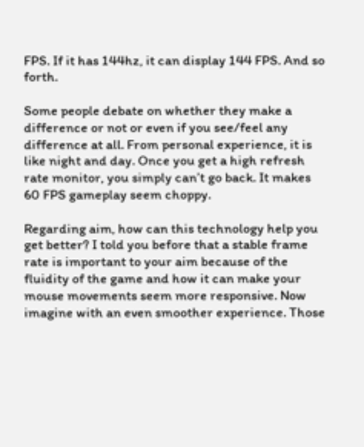FPS. If it has 144hz, it can display 144 FPS. And so forth.

Some people debate on whether they make a difference or not or even if you see/feel any difference at all. From personal experience, it is like night and day. Once you get a high refresh rate monitor, you simply can’t go back. It makes 60 FPS gameplay seem choppy.

Regarding aim, how can this technology help you get better? I told you before that a stable frame rate is important to your aim because of the fluidity of the game and how it can make your mouse movements seem more responsive. Now imagine with an even smoother experience. Those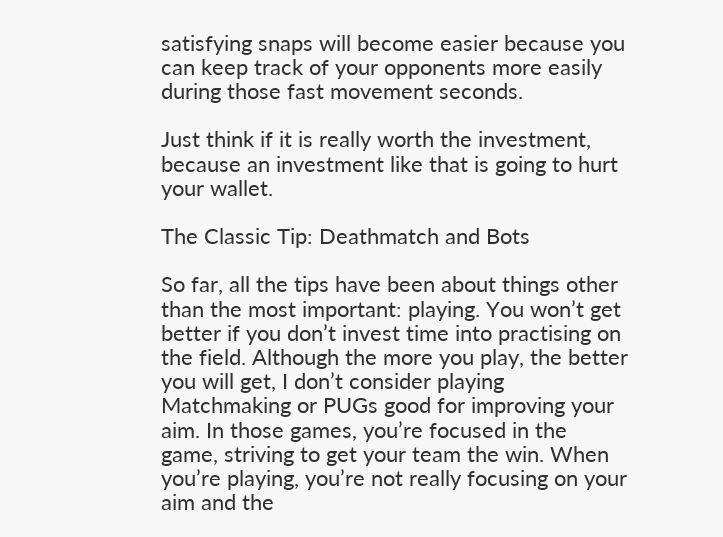satisfying snaps will become easier because you can keep track of your opponents more easily during those fast movement seconds.

Just think if it is really worth the investment, because an investment like that is going to hurt your wallet.

The Classic Tip: Deathmatch and Bots

So far, all the tips have been about things other than the most important: playing. You won’t get better if you don’t invest time into practising on the field. Although the more you play, the better you will get, I don’t consider playing Matchmaking or PUGs good for improving your aim. In those games, you’re focused in the game, striving to get your team the win. When you’re playing, you’re not really focusing on your aim and the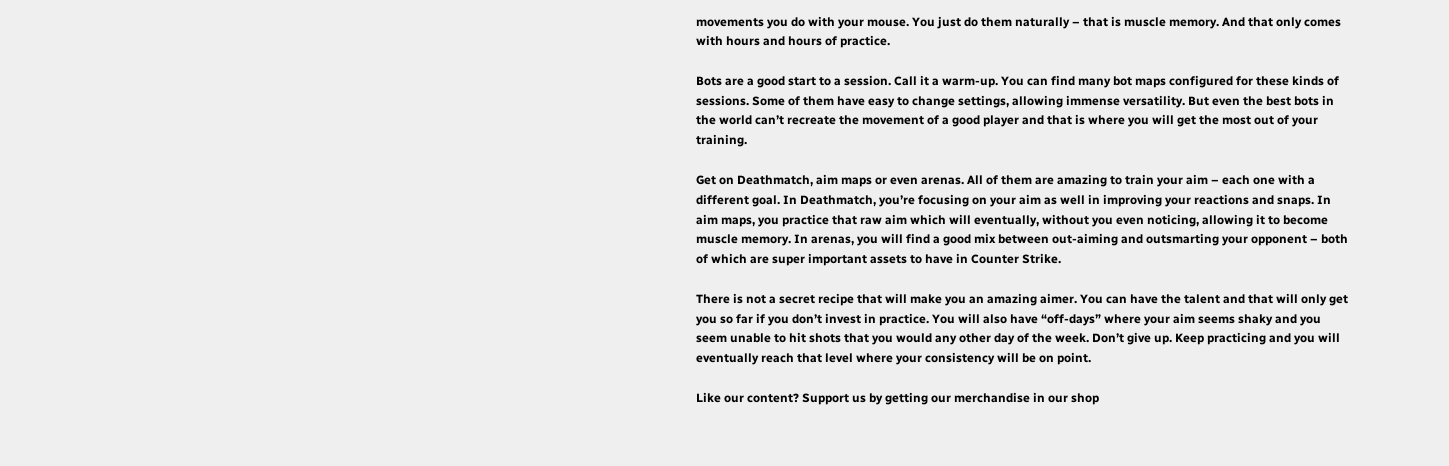movements you do with your mouse. You just do them naturally – that is muscle memory. And that only comes with hours and hours of practice.

Bots are a good start to a session. Call it a warm-up. You can find many bot maps configured for these kinds of sessions. Some of them have easy to change settings, allowing immense versatility. But even the best bots in the world can’t recreate the movement of a good player and that is where you will get the most out of your training.

Get on Deathmatch, aim maps or even arenas. All of them are amazing to train your aim – each one with a different goal. In Deathmatch, you’re focusing on your aim as well in improving your reactions and snaps. In aim maps, you practice that raw aim which will eventually, without you even noticing, allowing it to become muscle memory. In arenas, you will find a good mix between out-aiming and outsmarting your opponent – both of which are super important assets to have in Counter Strike.

There is not a secret recipe that will make you an amazing aimer. You can have the talent and that will only get you so far if you don’t invest in practice. You will also have “off-days” where your aim seems shaky and you seem unable to hit shots that you would any other day of the week. Don’t give up. Keep practicing and you will eventually reach that level where your consistency will be on point.

Like our content? Support us by getting our merchandise in our shop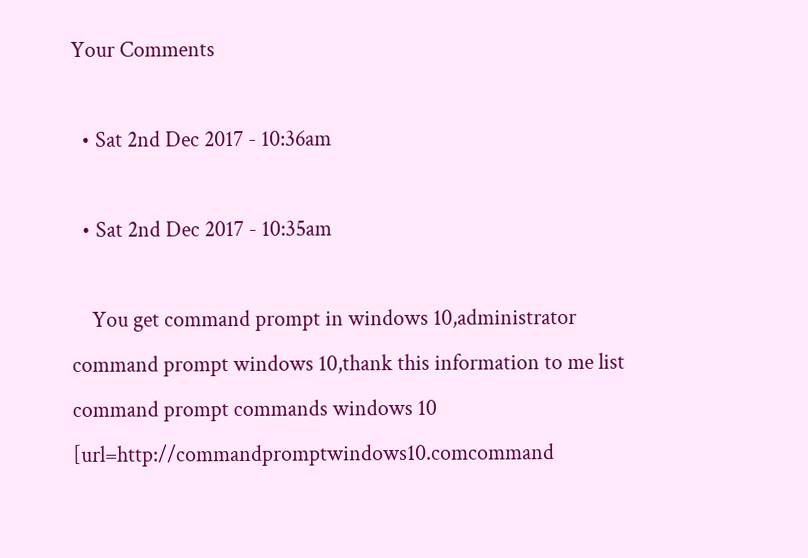Your Comments

  • Sat 2nd Dec 2017 - 10:36am

  • Sat 2nd Dec 2017 - 10:35am

    You get command prompt in windows 10,administrator command prompt windows 10,thank this information to me list command prompt commands windows 10 [url=http://commandpromptwindows10.comcommand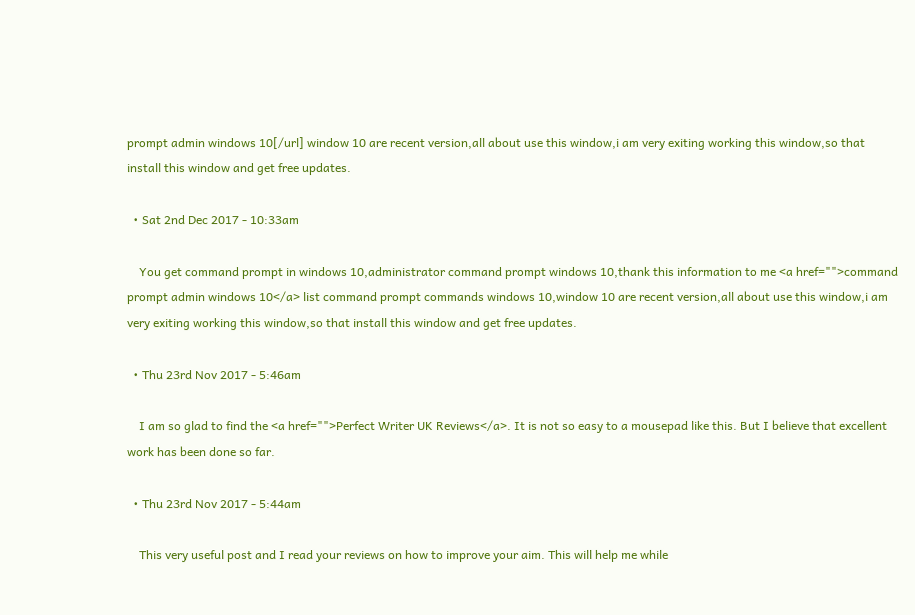prompt admin windows 10[/url] window 10 are recent version,all about use this window,i am very exiting working this window,so that install this window and get free updates.

  • Sat 2nd Dec 2017 - 10:33am

    You get command prompt in windows 10,administrator command prompt windows 10,thank this information to me <a href="">command prompt admin windows 10</a> list command prompt commands windows 10,window 10 are recent version,all about use this window,i am very exiting working this window,so that install this window and get free updates.

  • Thu 23rd Nov 2017 - 5:46am

    I am so glad to find the <a href="">Perfect Writer UK Reviews</a>. It is not so easy to a mousepad like this. But I believe that excellent work has been done so far.

  • Thu 23rd Nov 2017 - 5:44am

    This very useful post and I read your reviews on how to improve your aim. This will help me while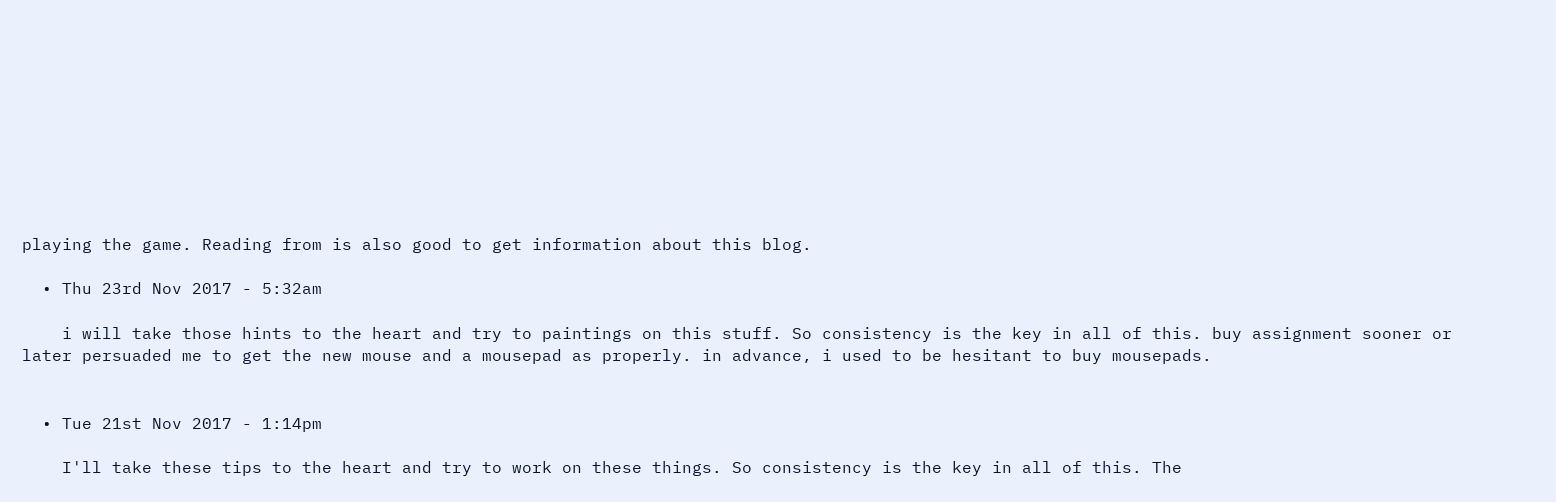playing the game. Reading from is also good to get information about this blog.

  • Thu 23rd Nov 2017 - 5:32am

    i will take those hints to the heart and try to paintings on this stuff. So consistency is the key in all of this. buy assignment sooner or later persuaded me to get the new mouse and a mousepad as properly. in advance, i used to be hesitant to buy mousepads.


  • Tue 21st Nov 2017 - 1:14pm

    I'll take these tips to the heart and try to work on these things. So consistency is the key in all of this. The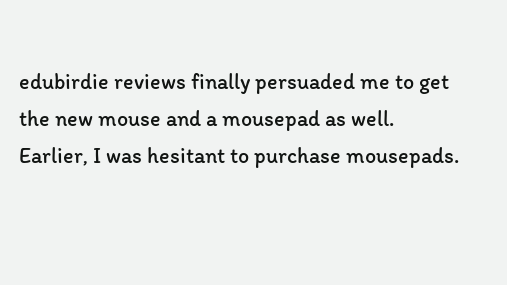edubirdie reviews finally persuaded me to get the new mouse and a mousepad as well. Earlier, I was hesitant to purchase mousepads.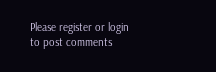Please register or login to post comments